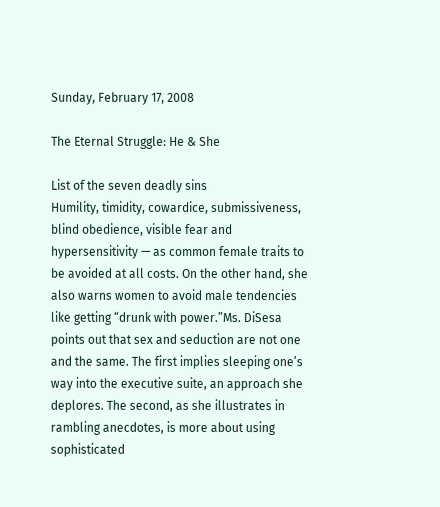Sunday, February 17, 2008

The Eternal Struggle: He & She

List of the seven deadly sins
Humility, timidity, cowardice, submissiveness, blind obedience, visible fear and hypersensitivity — as common female traits to be avoided at all costs. On the other hand, she also warns women to avoid male tendencies like getting “drunk with power.”Ms. DiSesa points out that sex and seduction are not one and the same. The first implies sleeping one’s way into the executive suite, an approach she deplores. The second, as she illustrates in rambling anecdotes, is more about using sophisticated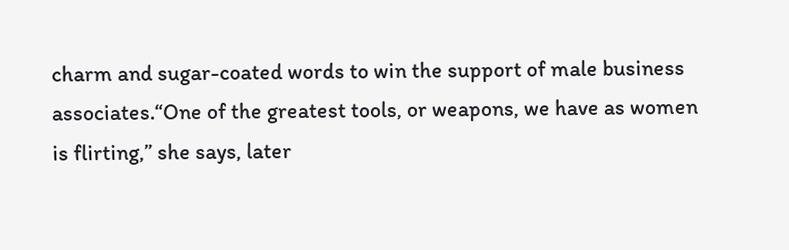charm and sugar-coated words to win the support of male business associates.“One of the greatest tools, or weapons, we have as women is flirting,” she says, later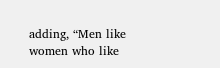adding, “Men like women who like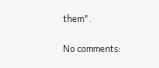them".

No comments: